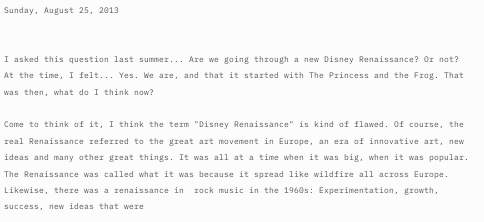Sunday, August 25, 2013


I asked this question last summer... Are we going through a new Disney Renaissance? Or not? At the time, I felt... Yes. We are, and that it started with The Princess and the Frog. That was then, what do I think now?

Come to think of it, I think the term "Disney Renaissance" is kind of flawed. Of course, the real Renaissance referred to the great art movement in Europe, an era of innovative art, new ideas and many other great things. It was all at a time when it was big, when it was popular. The Renaissance was called what it was because it spread like wildfire all across Europe. Likewise, there was a renaissance in  rock music in the 1960s: Experimentation, growth, success, new ideas that were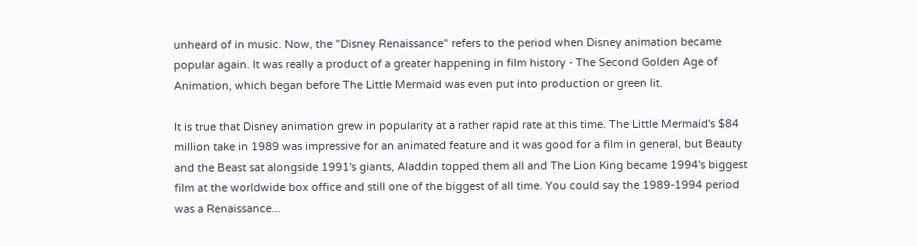unheard of in music. Now, the "Disney Renaissance" refers to the period when Disney animation became popular again. It was really a product of a greater happening in film history - The Second Golden Age of Animation, which began before The Little Mermaid was even put into production or green lit.

It is true that Disney animation grew in popularity at a rather rapid rate at this time. The Little Mermaid's $84 million take in 1989 was impressive for an animated feature and it was good for a film in general, but Beauty and the Beast sat alongside 1991's giants, Aladdin topped them all and The Lion King became 1994's biggest film at the worldwide box office and still one of the biggest of all time. You could say the 1989-1994 period was a Renaissance...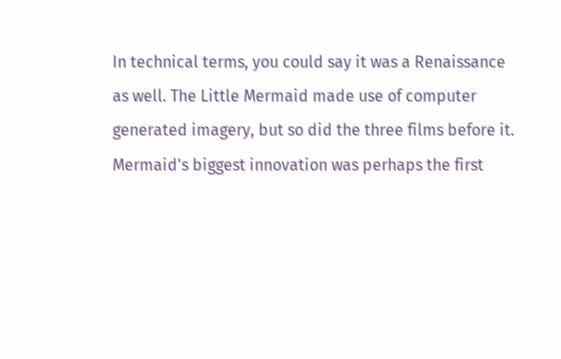In technical terms, you could say it was a Renaissance as well. The Little Mermaid made use of computer generated imagery, but so did the three films before it. Mermaid's biggest innovation was perhaps the first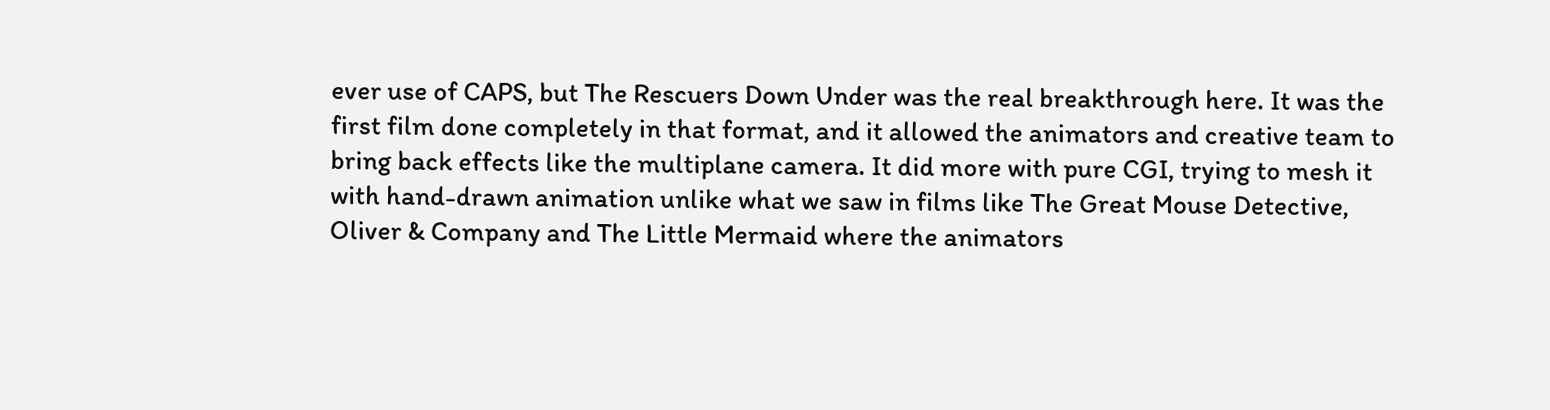ever use of CAPS, but The Rescuers Down Under was the real breakthrough here. It was the first film done completely in that format, and it allowed the animators and creative team to bring back effects like the multiplane camera. It did more with pure CGI, trying to mesh it with hand-drawn animation unlike what we saw in films like The Great Mouse Detective, Oliver & Company and The Little Mermaid where the animators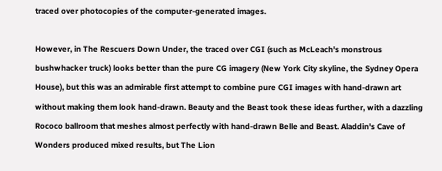traced over photocopies of the computer-generated images.

However, in The Rescuers Down Under, the traced over CGI (such as McLeach's monstrous bushwhacker truck) looks better than the pure CG imagery (New York City skyline, the Sydney Opera House), but this was an admirable first attempt to combine pure CGI images with hand-drawn art without making them look hand-drawn. Beauty and the Beast took these ideas further, with a dazzling Rococo ballroom that meshes almost perfectly with hand-drawn Belle and Beast. Aladdin's Cave of Wonders produced mixed results, but The Lion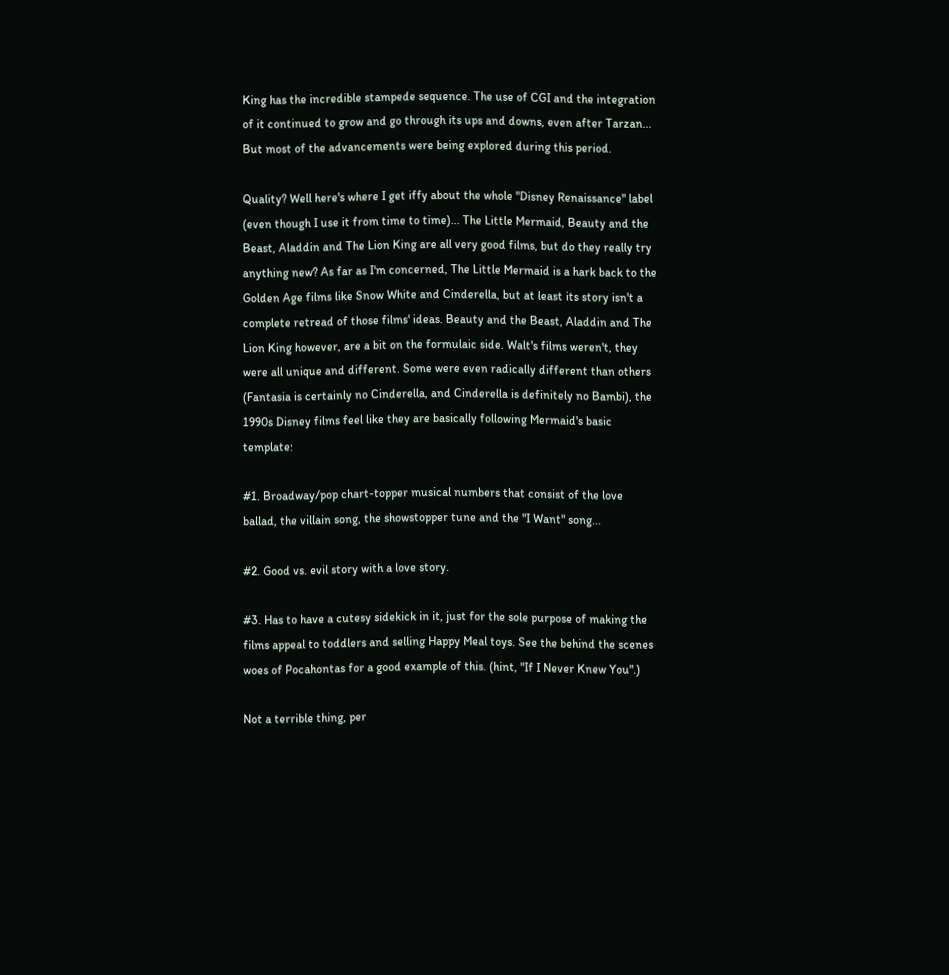King has the incredible stampede sequence. The use of CGI and the integration of it continued to grow and go through its ups and downs, even after Tarzan... But most of the advancements were being explored during this period.

Quality? Well here's where I get iffy about the whole "Disney Renaissance" label (even though I use it from time to time)... The Little Mermaid, Beauty and the Beast, Aladdin and The Lion King are all very good films, but do they really try anything new? As far as I'm concerned, The Little Mermaid is a hark back to the Golden Age films like Snow White and Cinderella, but at least its story isn't a complete retread of those films' ideas. Beauty and the Beast, Aladdin and The Lion King however, are a bit on the formulaic side. Walt's films weren't, they were all unique and different. Some were even radically different than others (Fantasia is certainly no Cinderella, and Cinderella is definitely no Bambi), the 1990s Disney films feel like they are basically following Mermaid's basic template:

#1. Broadway/pop chart-topper musical numbers that consist of the love ballad, the villain song, the showstopper tune and the "I Want" song...

#2. Good vs. evil story with a love story.

#3. Has to have a cutesy sidekick in it, just for the sole purpose of making the films appeal to toddlers and selling Happy Meal toys. See the behind the scenes woes of Pocahontas for a good example of this. (hint, "If I Never Knew You".)

Not a terrible thing, per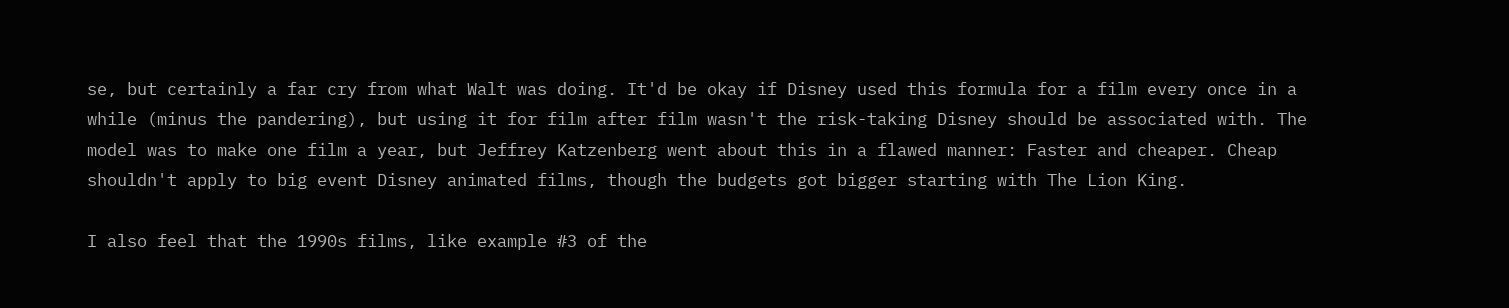se, but certainly a far cry from what Walt was doing. It'd be okay if Disney used this formula for a film every once in a while (minus the pandering), but using it for film after film wasn't the risk-taking Disney should be associated with. The model was to make one film a year, but Jeffrey Katzenberg went about this in a flawed manner: Faster and cheaper. Cheap shouldn't apply to big event Disney animated films, though the budgets got bigger starting with The Lion King.

I also feel that the 1990s films, like example #3 of the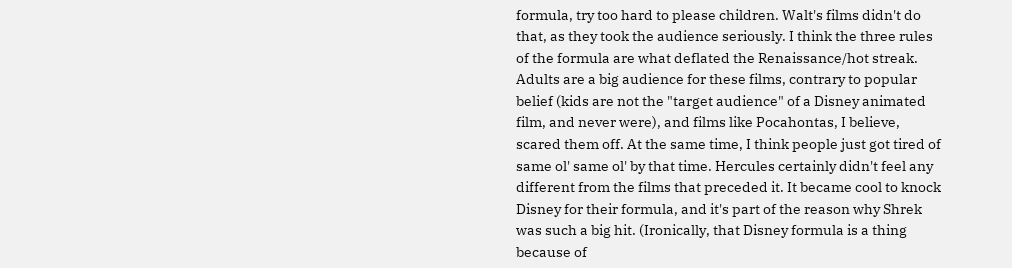formula, try too hard to please children. Walt's films didn't do that, as they took the audience seriously. I think the three rules of the formula are what deflated the Renaissance/hot streak. Adults are a big audience for these films, contrary to popular belief (kids are not the "target audience" of a Disney animated film, and never were), and films like Pocahontas, I believe, scared them off. At the same time, I think people just got tired of same ol' same ol' by that time. Hercules certainly didn't feel any different from the films that preceded it. It became cool to knock Disney for their formula, and it's part of the reason why Shrek was such a big hit. (Ironically, that Disney formula is a thing because of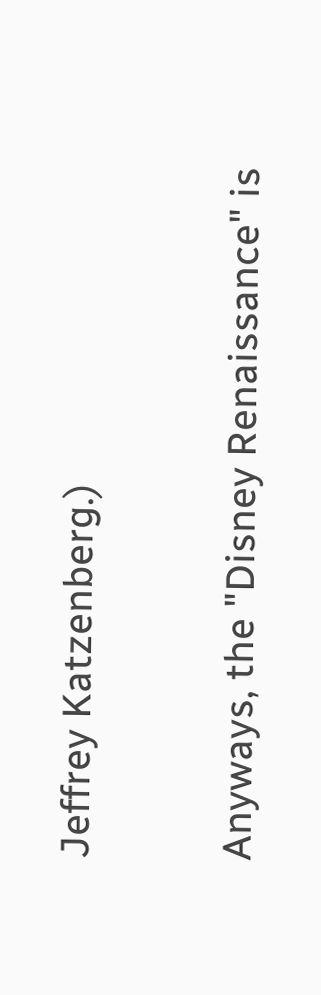Jeffrey Katzenberg.)

Anyways, the "Disney Renaissance" is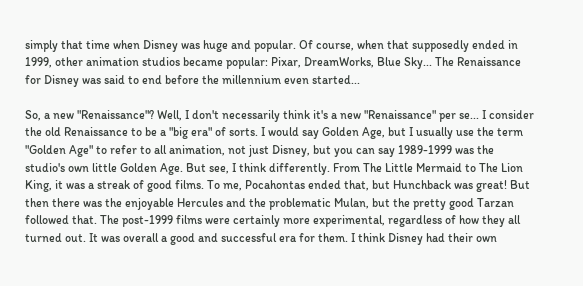simply that time when Disney was huge and popular. Of course, when that supposedly ended in 1999, other animation studios became popular: Pixar, DreamWorks, Blue Sky... The Renaissance for Disney was said to end before the millennium even started...

So, a new "Renaissance"? Well, I don't necessarily think it's a new "Renaissance" per se... I consider the old Renaissance to be a "big era" of sorts. I would say Golden Age, but I usually use the term "Golden Age" to refer to all animation, not just Disney, but you can say 1989-1999 was the studio's own little Golden Age. But see, I think differently. From The Little Mermaid to The Lion King, it was a streak of good films. To me, Pocahontas ended that, but Hunchback was great! But then there was the enjoyable Hercules and the problematic Mulan, but the pretty good Tarzan followed that. The post-1999 films were certainly more experimental, regardless of how they all turned out. It was overall a good and successful era for them. I think Disney had their own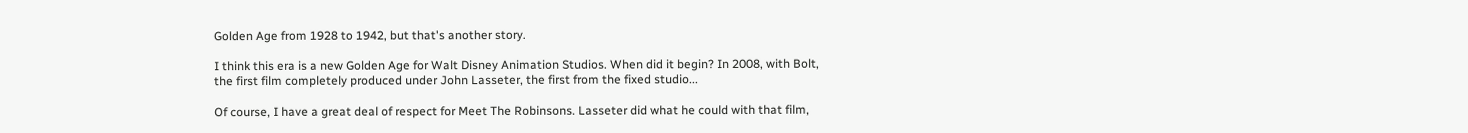Golden Age from 1928 to 1942, but that's another story.

I think this era is a new Golden Age for Walt Disney Animation Studios. When did it begin? In 2008, with Bolt, the first film completely produced under John Lasseter, the first from the fixed studio...

Of course, I have a great deal of respect for Meet The Robinsons. Lasseter did what he could with that film,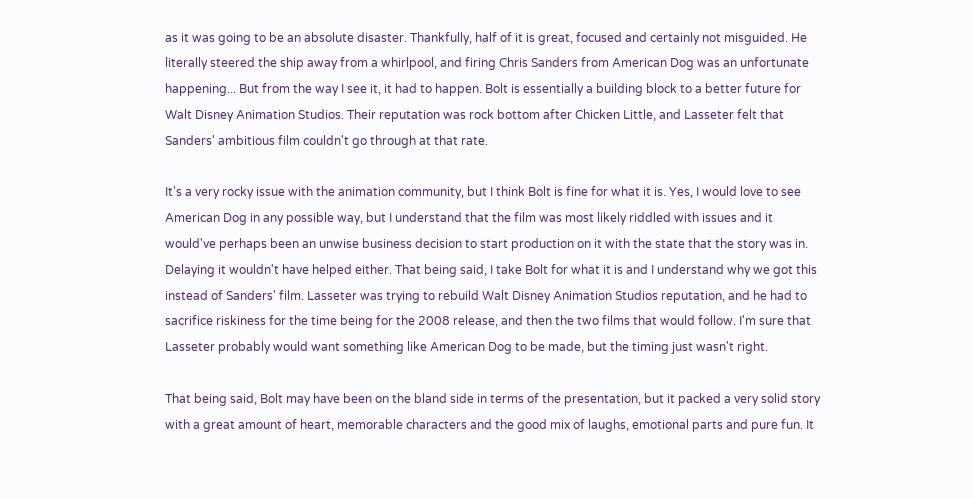as it was going to be an absolute disaster. Thankfully, half of it is great, focused and certainly not misguided. He literally steered the ship away from a whirlpool, and firing Chris Sanders from American Dog was an unfortunate happening... But from the way I see it, it had to happen. Bolt is essentially a building block to a better future for Walt Disney Animation Studios. Their reputation was rock bottom after Chicken Little, and Lasseter felt that Sanders' ambitious film couldn't go through at that rate.

It's a very rocky issue with the animation community, but I think Bolt is fine for what it is. Yes, I would love to see American Dog in any possible way, but I understand that the film was most likely riddled with issues and it would've perhaps been an unwise business decision to start production on it with the state that the story was in. Delaying it wouldn't have helped either. That being said, I take Bolt for what it is and I understand why we got this instead of Sanders' film. Lasseter was trying to rebuild Walt Disney Animation Studios reputation, and he had to sacrifice riskiness for the time being for the 2008 release, and then the two films that would follow. I'm sure that Lasseter probably would want something like American Dog to be made, but the timing just wasn't right.

That being said, Bolt may have been on the bland side in terms of the presentation, but it packed a very solid story with a great amount of heart, memorable characters and the good mix of laughs, emotional parts and pure fun. It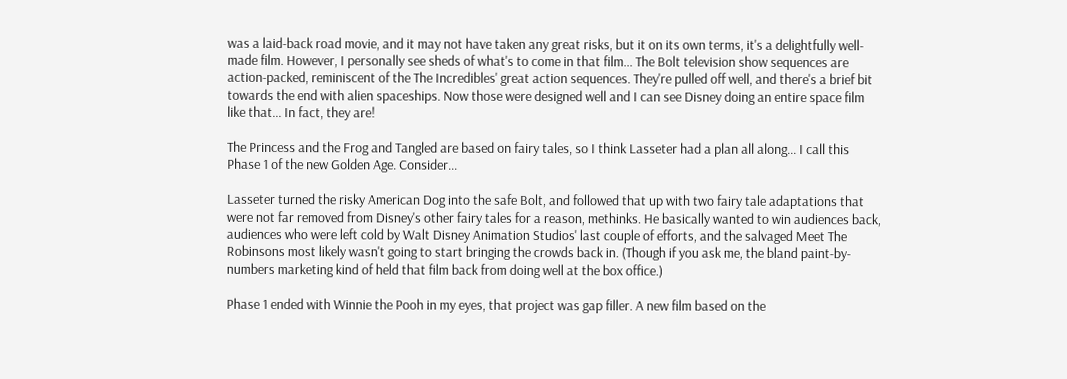was a laid-back road movie, and it may not have taken any great risks, but it on its own terms, it's a delightfully well-made film. However, I personally see sheds of what's to come in that film... The Bolt television show sequences are action-packed, reminiscent of the The Incredibles' great action sequences. They're pulled off well, and there's a brief bit towards the end with alien spaceships. Now those were designed well and I can see Disney doing an entire space film like that... In fact, they are!

The Princess and the Frog and Tangled are based on fairy tales, so I think Lasseter had a plan all along... I call this Phase 1 of the new Golden Age. Consider...

Lasseter turned the risky American Dog into the safe Bolt, and followed that up with two fairy tale adaptations that were not far removed from Disney's other fairy tales for a reason, methinks. He basically wanted to win audiences back, audiences who were left cold by Walt Disney Animation Studios' last couple of efforts, and the salvaged Meet The Robinsons most likely wasn't going to start bringing the crowds back in. (Though if you ask me, the bland paint-by-numbers marketing kind of held that film back from doing well at the box office.)

Phase 1 ended with Winnie the Pooh in my eyes, that project was gap filler. A new film based on the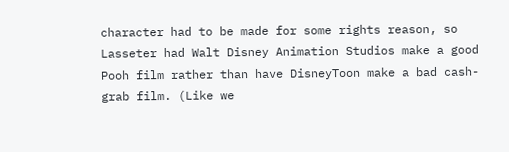character had to be made for some rights reason, so Lasseter had Walt Disney Animation Studios make a good Pooh film rather than have DisneyToon make a bad cash-grab film. (Like we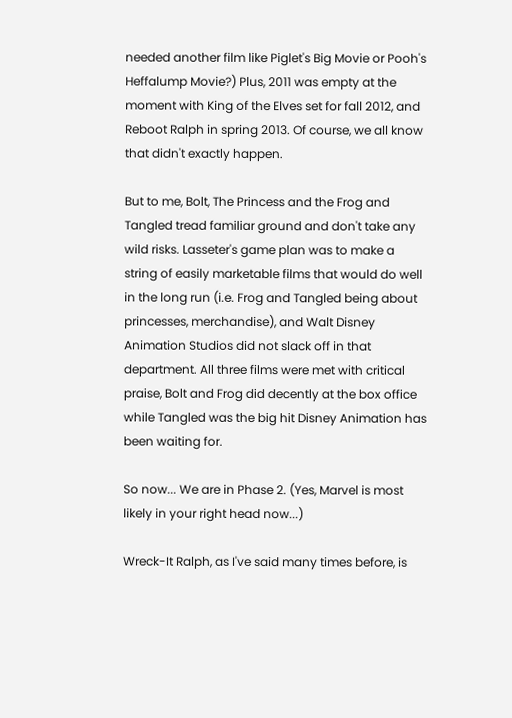needed another film like Piglet's Big Movie or Pooh's Heffalump Movie?) Plus, 2011 was empty at the moment with King of the Elves set for fall 2012, and Reboot Ralph in spring 2013. Of course, we all know that didn't exactly happen.

But to me, Bolt, The Princess and the Frog and Tangled tread familiar ground and don't take any wild risks. Lasseter's game plan was to make a string of easily marketable films that would do well in the long run (i.e. Frog and Tangled being about princesses, merchandise), and Walt Disney Animation Studios did not slack off in that department. All three films were met with critical praise, Bolt and Frog did decently at the box office while Tangled was the big hit Disney Animation has been waiting for.

So now... We are in Phase 2. (Yes, Marvel is most likely in your right head now...)

Wreck-It Ralph, as I've said many times before, is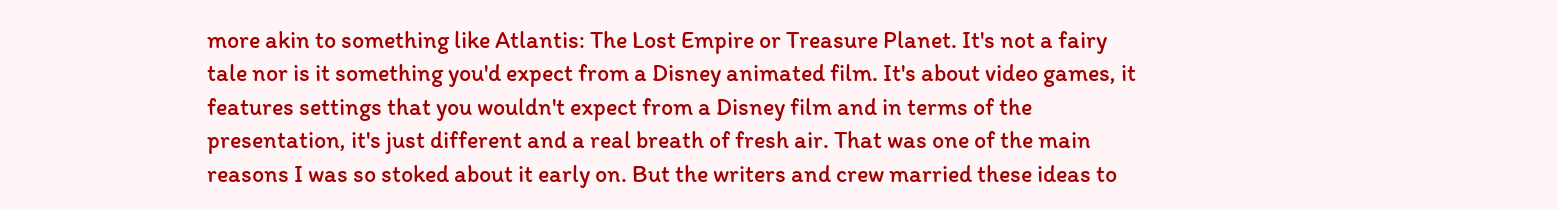more akin to something like Atlantis: The Lost Empire or Treasure Planet. It's not a fairy tale nor is it something you'd expect from a Disney animated film. It's about video games, it features settings that you wouldn't expect from a Disney film and in terms of the presentation, it's just different and a real breath of fresh air. That was one of the main reasons I was so stoked about it early on. But the writers and crew married these ideas to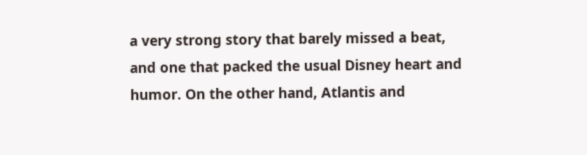a very strong story that barely missed a beat, and one that packed the usual Disney heart and humor. On the other hand, Atlantis and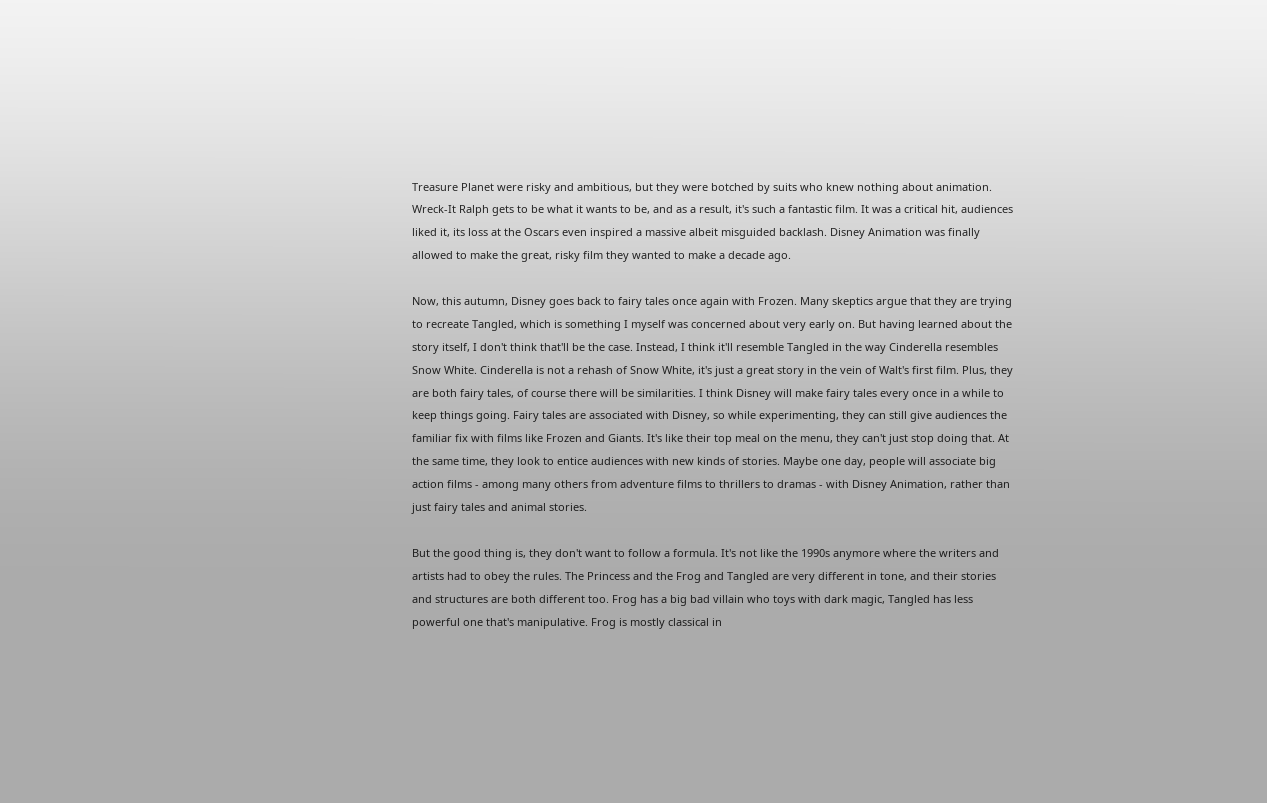Treasure Planet were risky and ambitious, but they were botched by suits who knew nothing about animation. Wreck-It Ralph gets to be what it wants to be, and as a result, it's such a fantastic film. It was a critical hit, audiences liked it, its loss at the Oscars even inspired a massive albeit misguided backlash. Disney Animation was finally allowed to make the great, risky film they wanted to make a decade ago.

Now, this autumn, Disney goes back to fairy tales once again with Frozen. Many skeptics argue that they are trying to recreate Tangled, which is something I myself was concerned about very early on. But having learned about the story itself, I don't think that'll be the case. Instead, I think it'll resemble Tangled in the way Cinderella resembles Snow White. Cinderella is not a rehash of Snow White, it's just a great story in the vein of Walt's first film. Plus, they are both fairy tales, of course there will be similarities. I think Disney will make fairy tales every once in a while to keep things going. Fairy tales are associated with Disney, so while experimenting, they can still give audiences the familiar fix with films like Frozen and Giants. It's like their top meal on the menu, they can't just stop doing that. At the same time, they look to entice audiences with new kinds of stories. Maybe one day, people will associate big action films - among many others from adventure films to thrillers to dramas - with Disney Animation, rather than just fairy tales and animal stories.

But the good thing is, they don't want to follow a formula. It's not like the 1990s anymore where the writers and artists had to obey the rules. The Princess and the Frog and Tangled are very different in tone, and their stories and structures are both different too. Frog has a big bad villain who toys with dark magic, Tangled has less powerful one that's manipulative. Frog is mostly classical in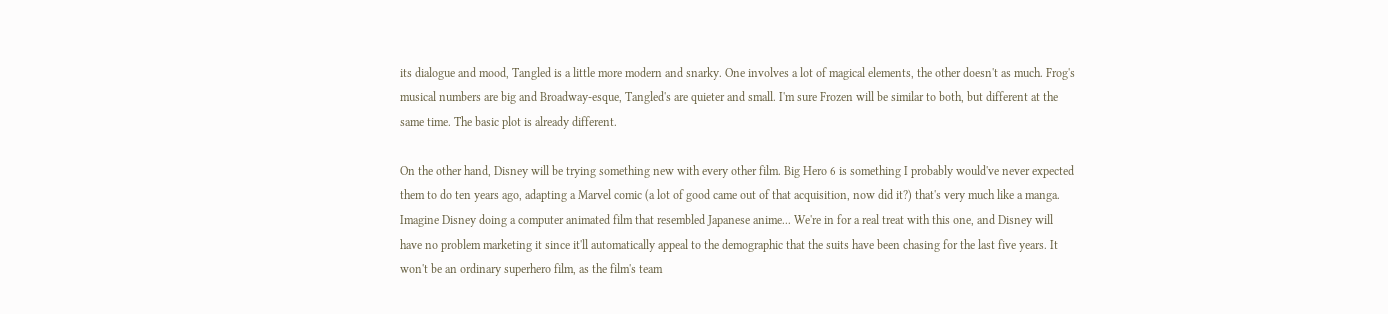its dialogue and mood, Tangled is a little more modern and snarky. One involves a lot of magical elements, the other doesn't as much. Frog's musical numbers are big and Broadway-esque, Tangled's are quieter and small. I'm sure Frozen will be similar to both, but different at the same time. The basic plot is already different.

On the other hand, Disney will be trying something new with every other film. Big Hero 6 is something I probably would've never expected them to do ten years ago, adapting a Marvel comic (a lot of good came out of that acquisition, now did it?) that's very much like a manga. Imagine Disney doing a computer animated film that resembled Japanese anime... We're in for a real treat with this one, and Disney will have no problem marketing it since it'll automatically appeal to the demographic that the suits have been chasing for the last five years. It won't be an ordinary superhero film, as the film's team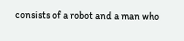consists of a robot and a man who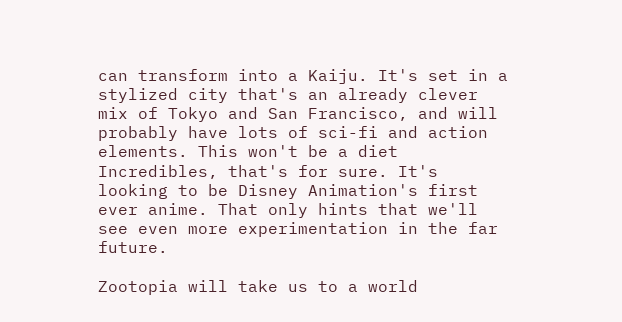can transform into a Kaiju. It's set in a stylized city that's an already clever mix of Tokyo and San Francisco, and will probably have lots of sci-fi and action elements. This won't be a diet Incredibles, that's for sure. It's looking to be Disney Animation's first ever anime. That only hints that we'll see even more experimentation in the far future.

Zootopia will take us to a world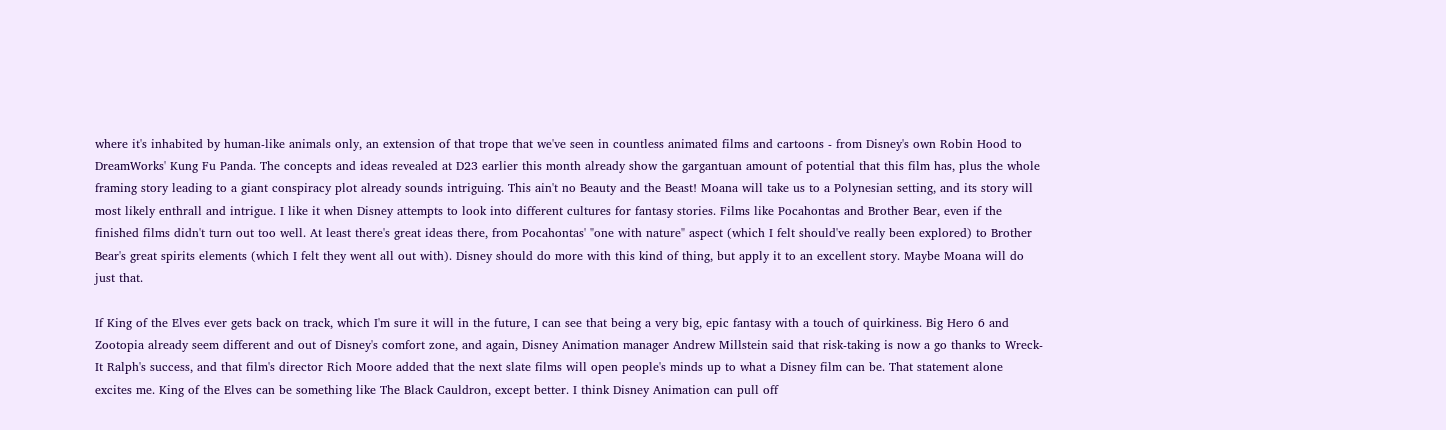where it's inhabited by human-like animals only, an extension of that trope that we've seen in countless animated films and cartoons - from Disney's own Robin Hood to DreamWorks' Kung Fu Panda. The concepts and ideas revealed at D23 earlier this month already show the gargantuan amount of potential that this film has, plus the whole framing story leading to a giant conspiracy plot already sounds intriguing. This ain't no Beauty and the Beast! Moana will take us to a Polynesian setting, and its story will most likely enthrall and intrigue. I like it when Disney attempts to look into different cultures for fantasy stories. Films like Pocahontas and Brother Bear, even if the finished films didn't turn out too well. At least there's great ideas there, from Pocahontas' "one with nature" aspect (which I felt should've really been explored) to Brother Bear's great spirits elements (which I felt they went all out with). Disney should do more with this kind of thing, but apply it to an excellent story. Maybe Moana will do just that.

If King of the Elves ever gets back on track, which I'm sure it will in the future, I can see that being a very big, epic fantasy with a touch of quirkiness. Big Hero 6 and Zootopia already seem different and out of Disney's comfort zone, and again, Disney Animation manager Andrew Millstein said that risk-taking is now a go thanks to Wreck-It Ralph's success, and that film's director Rich Moore added that the next slate films will open people's minds up to what a Disney film can be. That statement alone excites me. King of the Elves can be something like The Black Cauldron, except better. I think Disney Animation can pull off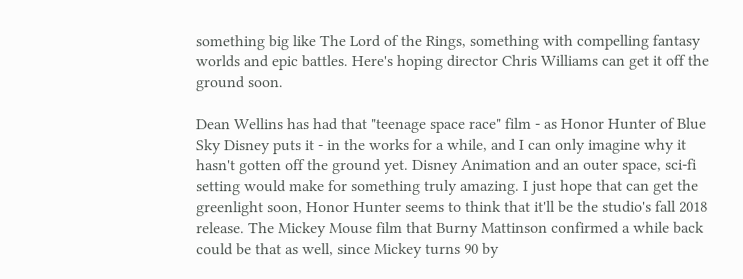something big like The Lord of the Rings, something with compelling fantasy worlds and epic battles. Here's hoping director Chris Williams can get it off the ground soon.

Dean Wellins has had that "teenage space race" film - as Honor Hunter of Blue Sky Disney puts it - in the works for a while, and I can only imagine why it hasn't gotten off the ground yet. Disney Animation and an outer space, sci-fi setting would make for something truly amazing. I just hope that can get the greenlight soon, Honor Hunter seems to think that it'll be the studio's fall 2018 release. The Mickey Mouse film that Burny Mattinson confirmed a while back could be that as well, since Mickey turns 90 by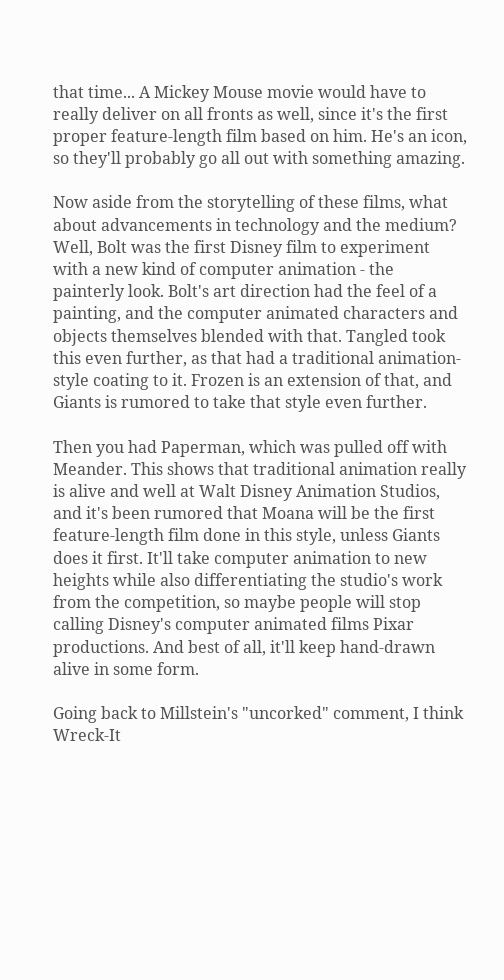that time... A Mickey Mouse movie would have to really deliver on all fronts as well, since it's the first proper feature-length film based on him. He's an icon, so they'll probably go all out with something amazing.

Now aside from the storytelling of these films, what about advancements in technology and the medium? Well, Bolt was the first Disney film to experiment with a new kind of computer animation - the painterly look. Bolt's art direction had the feel of a painting, and the computer animated characters and objects themselves blended with that. Tangled took this even further, as that had a traditional animation-style coating to it. Frozen is an extension of that, and Giants is rumored to take that style even further.

Then you had Paperman, which was pulled off with Meander. This shows that traditional animation really is alive and well at Walt Disney Animation Studios, and it's been rumored that Moana will be the first feature-length film done in this style, unless Giants does it first. It'll take computer animation to new heights while also differentiating the studio's work from the competition, so maybe people will stop calling Disney's computer animated films Pixar productions. And best of all, it'll keep hand-drawn alive in some form.

Going back to Millstein's "uncorked" comment, I think Wreck-It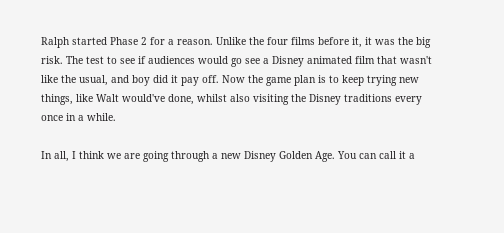Ralph started Phase 2 for a reason. Unlike the four films before it, it was the big risk. The test to see if audiences would go see a Disney animated film that wasn't like the usual, and boy did it pay off. Now the game plan is to keep trying new things, like Walt would've done, whilst also visiting the Disney traditions every once in a while.

In all, I think we are going through a new Disney Golden Age. You can call it a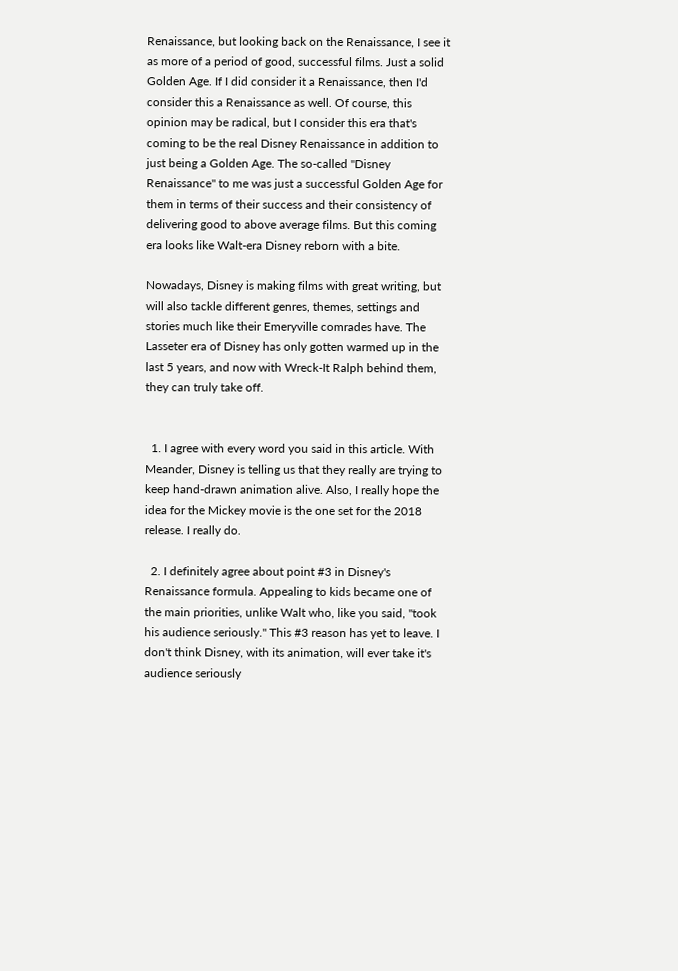Renaissance, but looking back on the Renaissance, I see it as more of a period of good, successful films. Just a solid Golden Age. If I did consider it a Renaissance, then I'd consider this a Renaissance as well. Of course, this opinion may be radical, but I consider this era that's coming to be the real Disney Renaissance in addition to just being a Golden Age. The so-called "Disney Renaissance" to me was just a successful Golden Age for them in terms of their success and their consistency of delivering good to above average films. But this coming era looks like Walt-era Disney reborn with a bite.

Nowadays, Disney is making films with great writing, but will also tackle different genres, themes, settings and stories much like their Emeryville comrades have. The Lasseter era of Disney has only gotten warmed up in the last 5 years, and now with Wreck-It Ralph behind them, they can truly take off.


  1. I agree with every word you said in this article. With Meander, Disney is telling us that they really are trying to keep hand-drawn animation alive. Also, I really hope the idea for the Mickey movie is the one set for the 2018 release. I really do.

  2. I definitely agree about point #3 in Disney's Renaissance formula. Appealing to kids became one of the main priorities, unlike Walt who, like you said, "took his audience seriously." This #3 reason has yet to leave. I don't think Disney, with its animation, will ever take it's audience seriously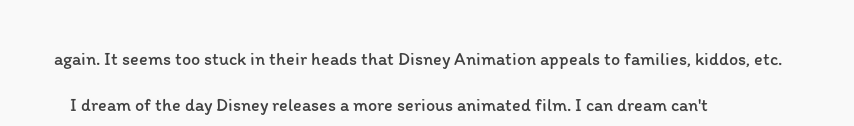again. It seems too stuck in their heads that Disney Animation appeals to families, kiddos, etc.

    I dream of the day Disney releases a more serious animated film. I can dream can't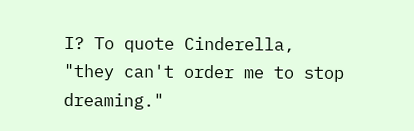I? To quote Cinderella, "they can't order me to stop dreaming."